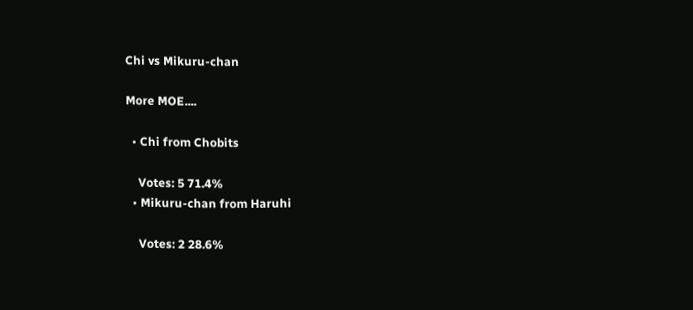Chi vs Mikuru-chan

More MOE....

  • Chi from Chobits

    Votes: 5 71.4%
  • Mikuru-chan from Haruhi

    Votes: 2 28.6%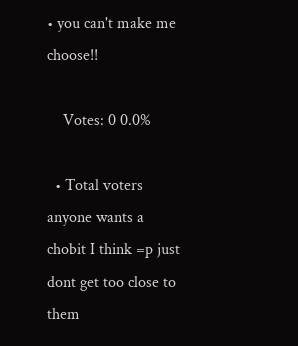• you can't make me choose!!

    Votes: 0 0.0%

  • Total voters
anyone wants a chobit I think =p just dont get too close to them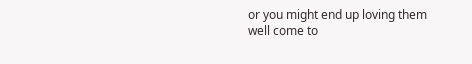or you might end up loving them
well come to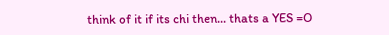think of it if its chi then... thats a YES =O